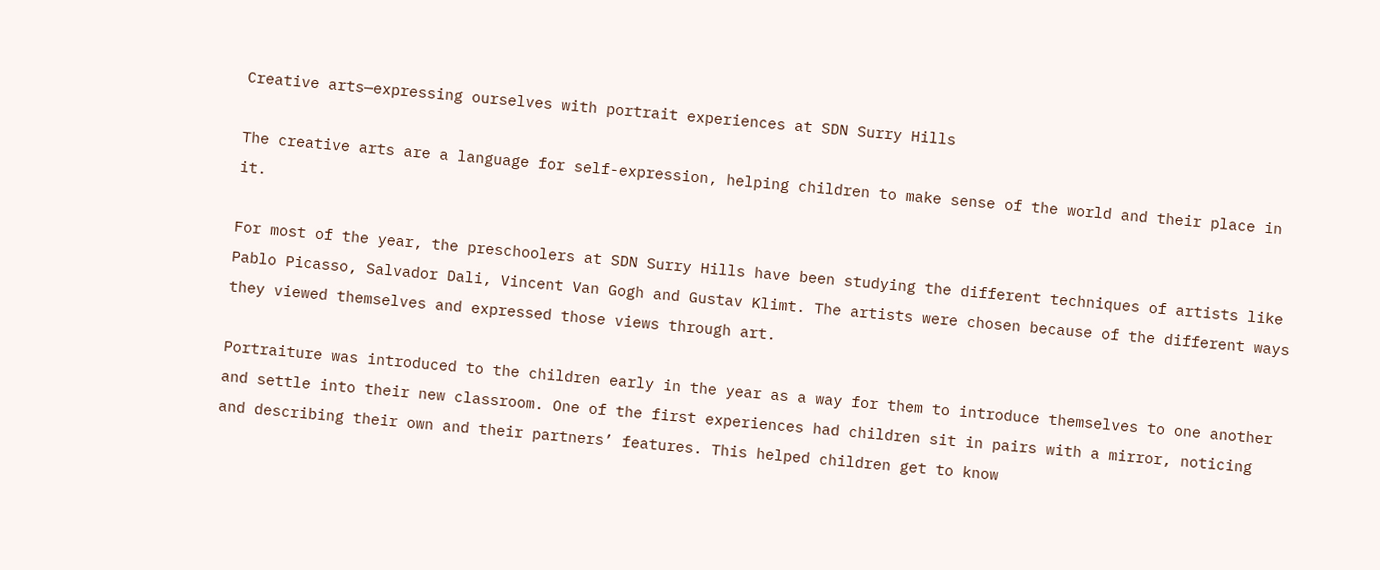Creative arts—expressing ourselves with portrait experiences at SDN Surry Hills

The creative arts are a language for self-expression, helping children to make sense of the world and their place in it.

For most of the year, the preschoolers at SDN Surry Hills have been studying the different techniques of artists like Pablo Picasso, Salvador Dali, Vincent Van Gogh and Gustav Klimt. The artists were chosen because of the different ways they viewed themselves and expressed those views through art.

Portraiture was introduced to the children early in the year as a way for them to introduce themselves to one another and settle into their new classroom. One of the first experiences had children sit in pairs with a mirror, noticing and describing their own and their partners’ features. This helped children get to know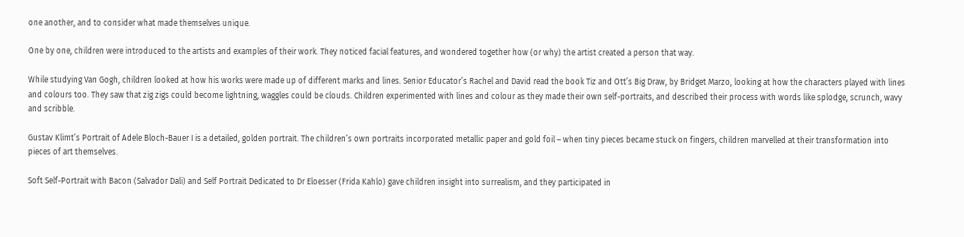one another, and to consider what made themselves unique.

One by one, children were introduced to the artists and examples of their work. They noticed facial features, and wondered together how (or why) the artist created a person that way.

While studying Van Gogh, children looked at how his works were made up of different marks and lines. Senior Educator’s Rachel and David read the book Tiz and Ott’s Big Draw, by Bridget Marzo, looking at how the characters played with lines and colours too. They saw that zig zigs could become lightning, waggles could be clouds. Children experimented with lines and colour as they made their own self-portraits, and described their process with words like splodge, scrunch, wavy and scribble.

Gustav Klimt’s Portrait of Adele Bloch-Bauer I is a detailed, golden portrait. The children’s own portraits incorporated metallic paper and gold foil – when tiny pieces became stuck on fingers, children marvelled at their transformation into pieces of art themselves.

Soft Self-Portrait with Bacon (Salvador Dali) and Self Portrait Dedicated to Dr Eloesser (Frida Kahlo) gave children insight into surrealism, and they participated in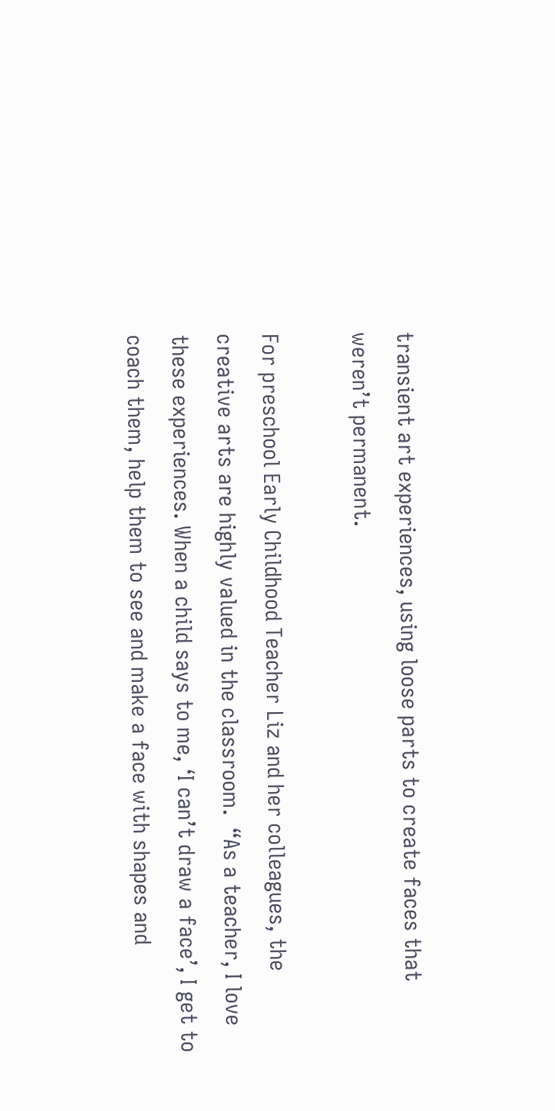transient art experiences, using loose parts to create faces that weren’t permanent.

For preschool Early Childhood Teacher Liz and her colleagues, the creative arts are highly valued in the classroom.  “As a teacher, I love these experiences. When a child says to me, ‘I can’t draw a face’, I get to coach them, help them to see and make a face with shapes and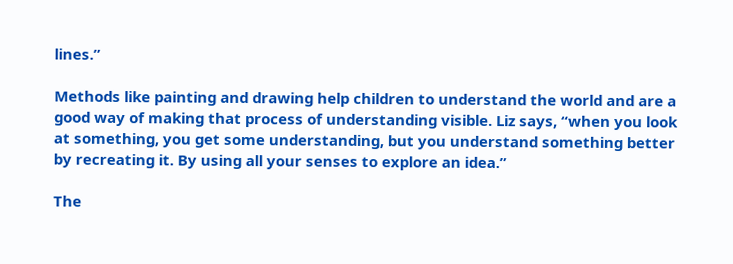lines.”

Methods like painting and drawing help children to understand the world and are a good way of making that process of understanding visible. Liz says, “when you look at something, you get some understanding, but you understand something better by recreating it. By using all your senses to explore an idea.”

The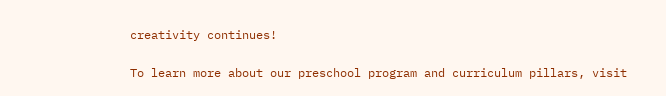creativity continues!

To learn more about our preschool program and curriculum pillars, visit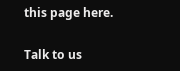this page here.

Talk to us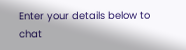Enter your details below to chat